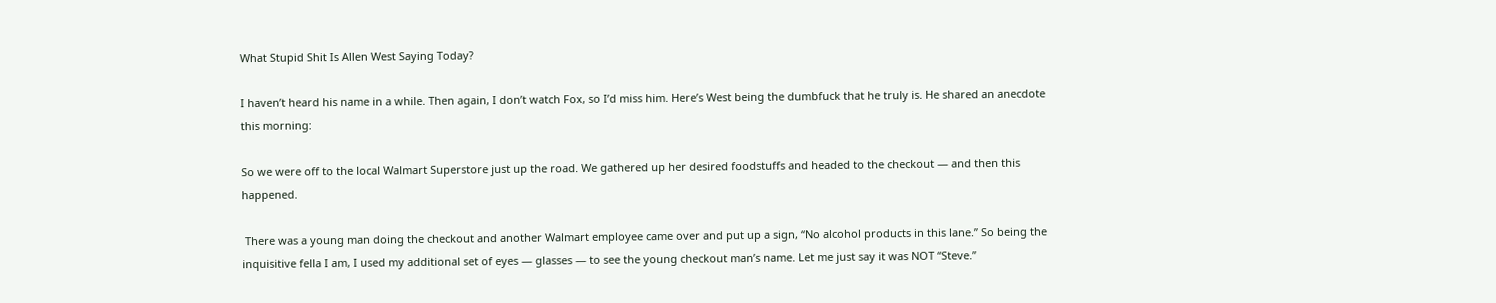What Stupid Shit Is Allen West Saying Today?

I haven’t heard his name in a while. Then again, I don’t watch Fox, so I’d miss him. Here’s West being the dumbfuck that he truly is. He shared an anecdote this morning:

So we were off to the local Walmart Superstore just up the road. We gathered up her desired foodstuffs and headed to the checkout — and then this happened.

 There was a young man doing the checkout and another Walmart employee came over and put up a sign, “No alcohol products in this lane.” So being the inquisitive fella I am, I used my additional set of eyes — glasses — to see the young checkout man’s name. Let me just say it was NOT “Steve.”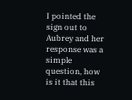I pointed the sign out to Aubrey and her response was a simple question, how is it that this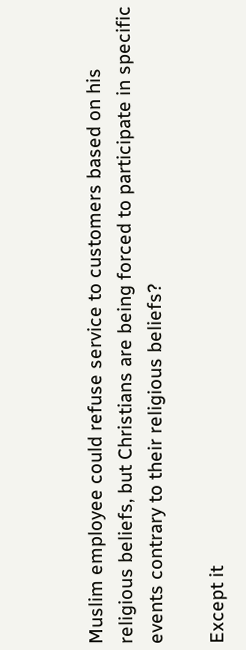Muslim employee could refuse service to customers based on his religious beliefs, but Christians are being forced to participate in specific events contrary to their religious beliefs?

Except it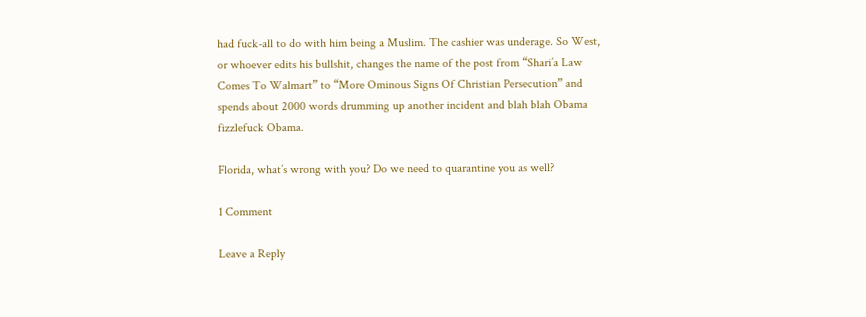had fuck-all to do with him being a Muslim. The cashier was underage. So West, or whoever edits his bullshit, changes the name of the post from “Shari’a Law Comes To Walmart” to “More Ominous Signs Of Christian Persecution” and spends about 2000 words drumming up another incident and blah blah Obama fizzlefuck Obama.

Florida, what’s wrong with you? Do we need to quarantine you as well?

1 Comment

Leave a Reply